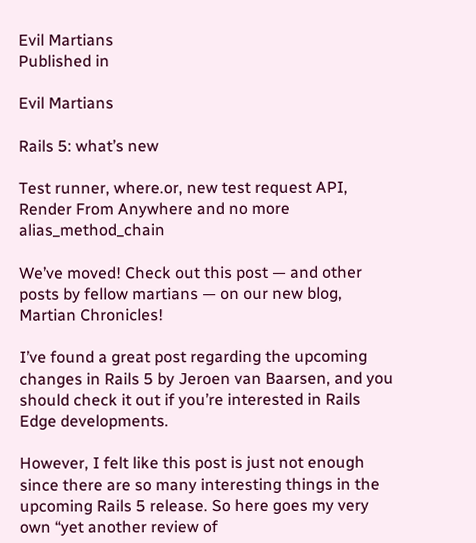Evil Martians
Published in

Evil Martians

Rails 5: what’s new

Test runner, where.or, new test request API, Render From Anywhere and no more alias_method_chain

We’ve moved! Check out this post — and other posts by fellow martians — on our new blog, Martian Chronicles!

I’ve found a great post regarding the upcoming changes in Rails 5 by Jeroen van Baarsen, and you should check it out if you’re interested in Rails Edge developments.

However, I felt like this post is just not enough since there are so many interesting things in the upcoming Rails 5 release. So here goes my very own “yet another review of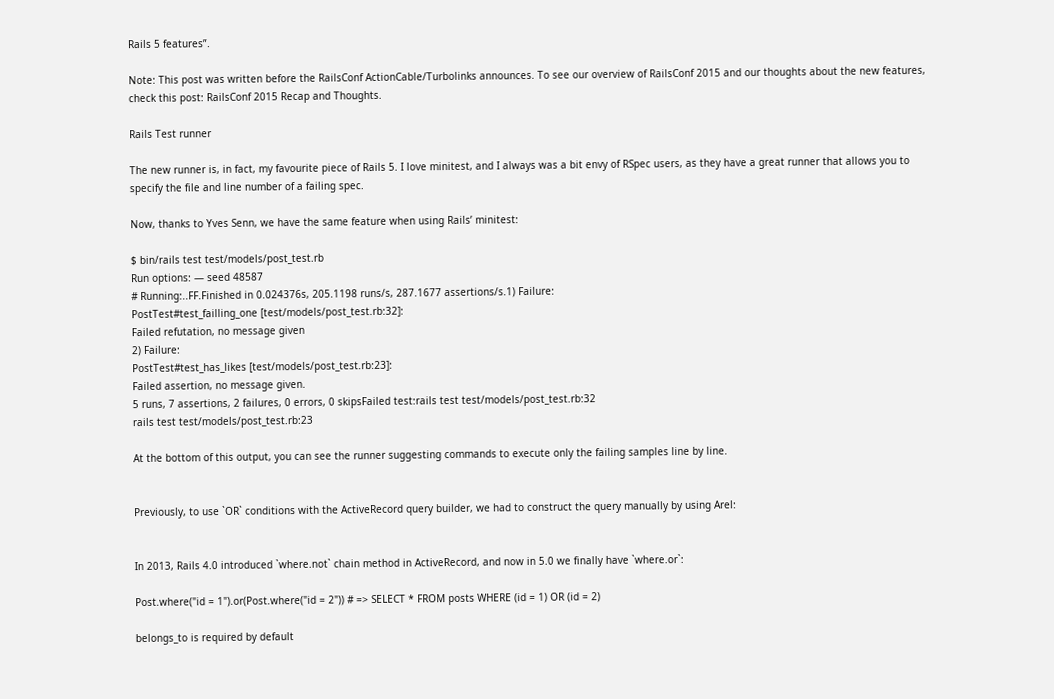Rails 5 features”.

Note: This post was written before the RailsConf ActionCable/Turbolinks announces. To see our overview of RailsConf 2015 and our thoughts about the new features, check this post: RailsConf 2015 Recap and Thoughts.

Rails Test runner

The new runner is, in fact, my favourite piece of Rails 5. I love minitest, and I always was a bit envy of RSpec users, as they have a great runner that allows you to specify the file and line number of a failing spec.

Now, thanks to Yves Senn, we have the same feature when using Rails’ minitest:

$ bin/rails test test/models/post_test.rb
Run options: — seed 48587
# Running:..FF.Finished in 0.024376s, 205.1198 runs/s, 287.1677 assertions/s.1) Failure:
PostTest#test_failling_one [test/models/post_test.rb:32]:
Failed refutation, no message given
2) Failure:
PostTest#test_has_likes [test/models/post_test.rb:23]:
Failed assertion, no message given.
5 runs, 7 assertions, 2 failures, 0 errors, 0 skipsFailed test:rails test test/models/post_test.rb:32
rails test test/models/post_test.rb:23

At the bottom of this output, you can see the runner suggesting commands to execute only the failing samples line by line.


Previously, to use `OR` conditions with the ActiveRecord query builder, we had to construct the query manually by using Arel:


In 2013, Rails 4.0 introduced `where.not` chain method in ActiveRecord, and now in 5.0 we finally have `where.or`:

Post.where("id = 1").or(Post.where("id = 2")) # => SELECT * FROM posts WHERE (id = 1) OR (id = 2)

belongs_to is required by default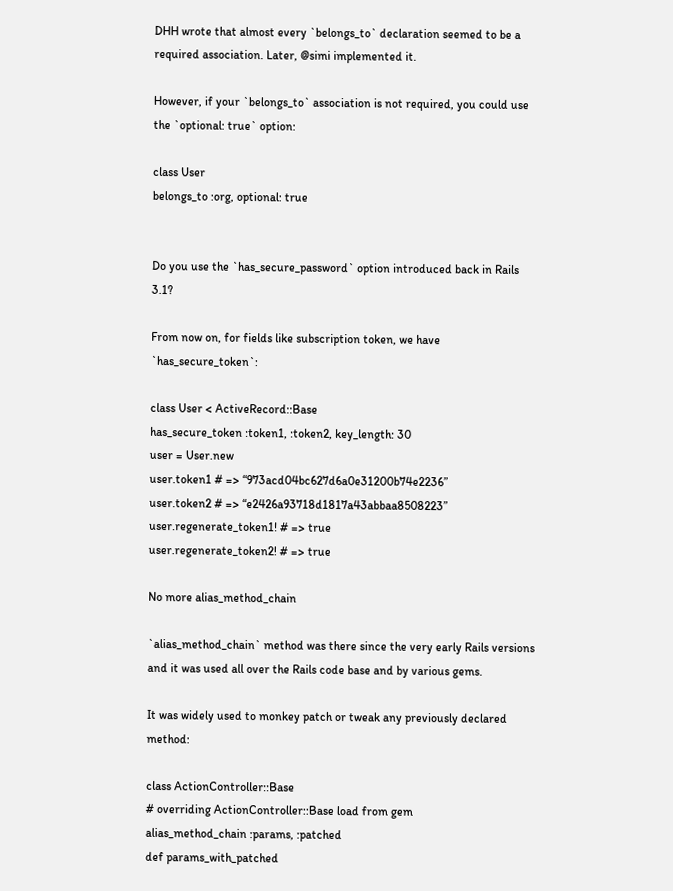DHH wrote that almost every `belongs_to` declaration seemed to be a required association. Later, @simi implemented it.

However, if your `belongs_to` association is not required, you could use the `optional: true` option:

class User
belongs_to :org, optional: true


Do you use the `has_secure_password` option introduced back in Rails 3.1?

From now on, for fields like subscription token, we have `has_secure_token`:

class User < ActiveRecord::Base
has_secure_token :token1, :token2, key_length: 30
user = User.new
user.token1 # => “973acd04bc627d6a0e31200b74e2236”
user.token2 # => “e2426a93718d1817a43abbaa8508223”
user.regenerate_token1! # => true
user.regenerate_token2! # => true

No more alias_method_chain

`alias_method_chain` method was there since the very early Rails versions and it was used all over the Rails code base and by various gems.

It was widely used to monkey patch or tweak any previously declared method:

class ActionController::Base
# overriding ActionController::Base load from gem
alias_method_chain :params, :patched
def params_with_patched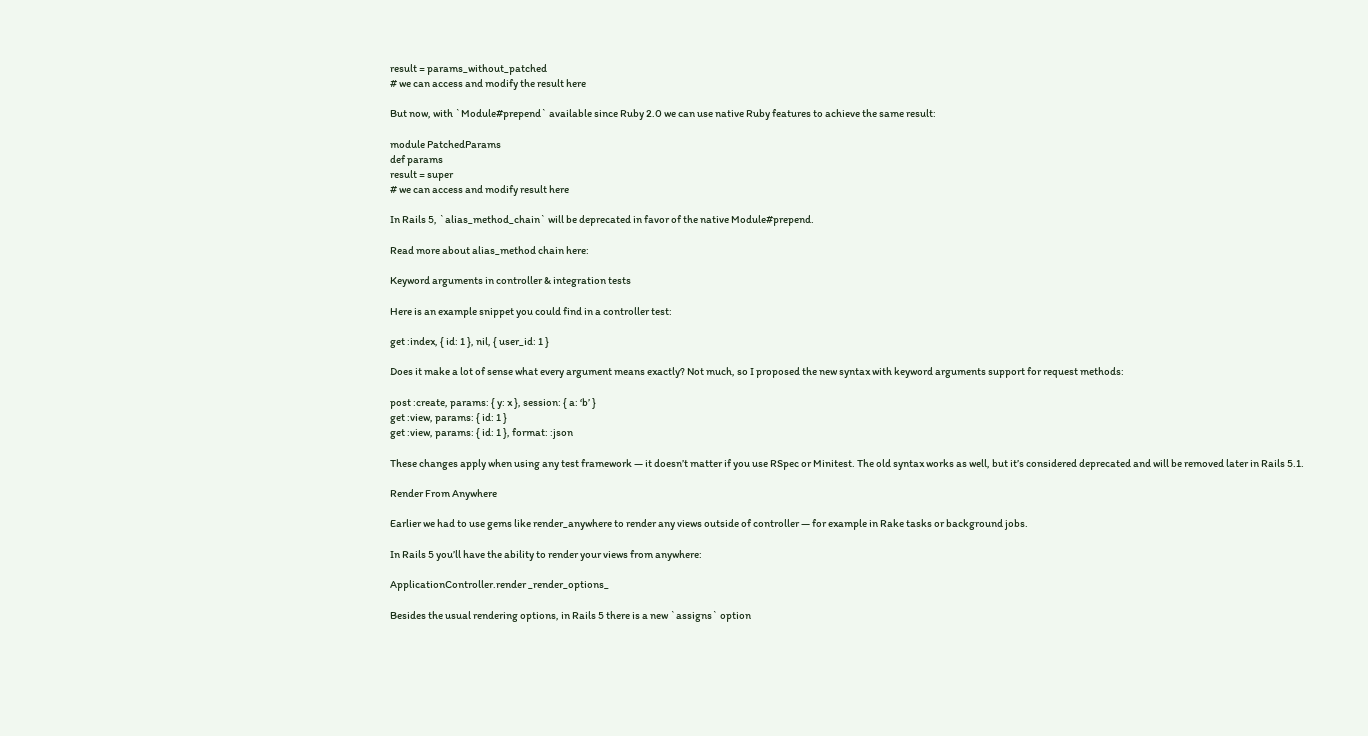result = params_without_patched
# we can access and modify the result here

But now, with `Module#prepend` available since Ruby 2.0 we can use native Ruby features to achieve the same result:

module PatchedParams
def params
result = super
# we can access and modify result here

In Rails 5, `alias_method_chain` will be deprecated in favor of the native Module#prepend.

Read more about alias_method chain here:

Keyword arguments in controller & integration tests

Here is an example snippet you could find in a controller test:

get :index, { id: 1 }, nil, { user_id: 1 }

Does it make a lot of sense what every argument means exactly? Not much, so I proposed the new syntax with keyword arguments support for request methods:

post :create, params: { y: x }, session: { a: ‘b’ }
get :view, params: { id: 1 }
get :view, params: { id: 1 }, format: :json

These changes apply when using any test framework — it doesn’t matter if you use RSpec or Minitest. The old syntax works as well, but it’s considered deprecated and will be removed later in Rails 5.1.

Render From Anywhere

Earlier we had to use gems like render_anywhere to render any views outside of controller — for example in Rake tasks or background jobs.

In Rails 5 you’ll have the ability to render your views from anywhere:

ApplicationController.render _render_options_

Besides the usual rendering options, in Rails 5 there is a new `assigns` option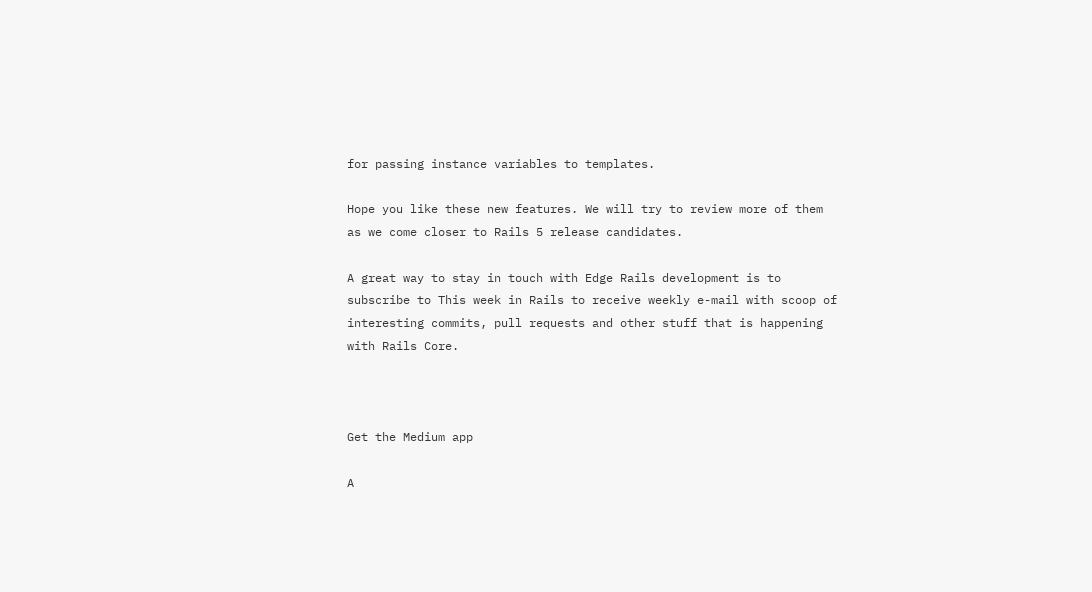for passing instance variables to templates.

Hope you like these new features. We will try to review more of them as we come closer to Rails 5 release candidates.

A great way to stay in touch with Edge Rails development is to subscribe to This week in Rails to receive weekly e-mail with scoop of interesting commits, pull requests and other stuff that is happening with Rails Core.



Get the Medium app

A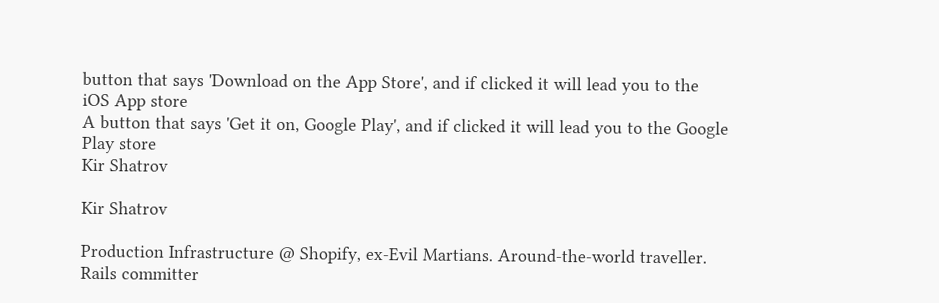button that says 'Download on the App Store', and if clicked it will lead you to the iOS App store
A button that says 'Get it on, Google Play', and if clicked it will lead you to the Google Play store
Kir Shatrov

Kir Shatrov

Production Infrastructure @ Shopify, ex-Evil Martians. Around-the-world traveller. Rails committer